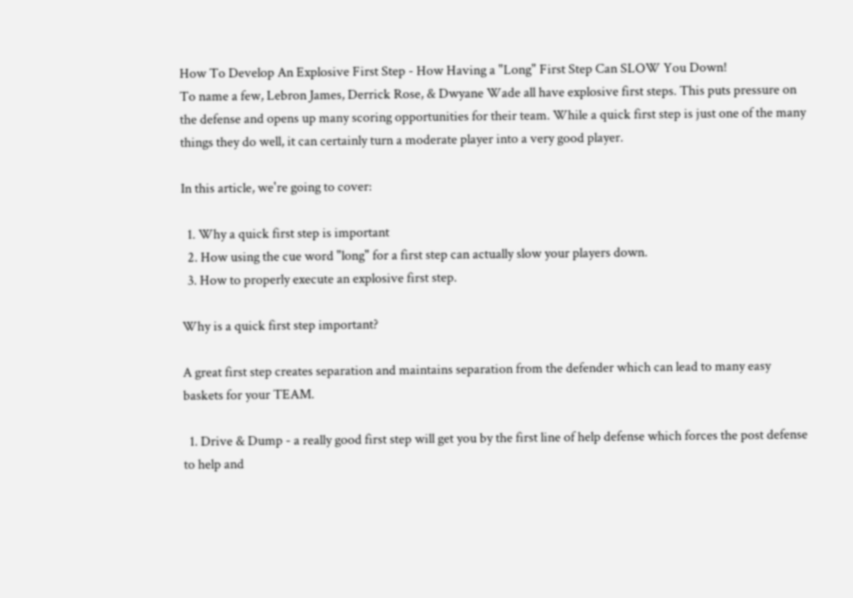How To Develop An Explosive First Step - How Having a "Long" First Step Can SLOW You Down!
To name a few, Lebron James, Derrick Rose, & Dwyane Wade all have explosive first steps. This puts pressure on the defense and opens up many scoring opportunities for their team. While a quick first step is just one of the many things they do well, it can certainly turn a moderate player into a very good player.

In this article, we're going to cover:

  1. Why a quick first step is important
  2. How using the cue word "long" for a first step can actually slow your players down.
  3. How to properly execute an explosive first step.

Why is a quick first step important?

A great first step creates separation and maintains separation from the defender which can lead to many easy baskets for your TEAM.

  1. Drive & Dump - a really good first step will get you by the first line of help defense which forces the post defense to help and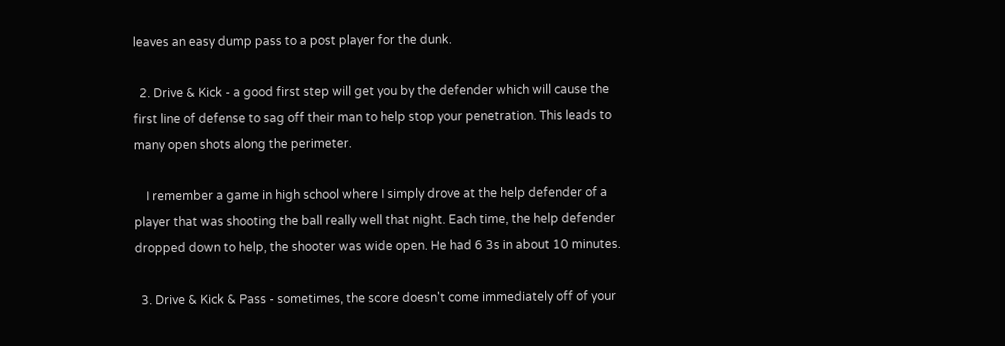leaves an easy dump pass to a post player for the dunk.

  2. Drive & Kick - a good first step will get you by the defender which will cause the first line of defense to sag off their man to help stop your penetration. This leads to many open shots along the perimeter.

    I remember a game in high school where I simply drove at the help defender of a player that was shooting the ball really well that night. Each time, the help defender dropped down to help, the shooter was wide open. He had 6 3s in about 10 minutes.

  3. Drive & Kick & Pass - sometimes, the score doesn't come immediately off of your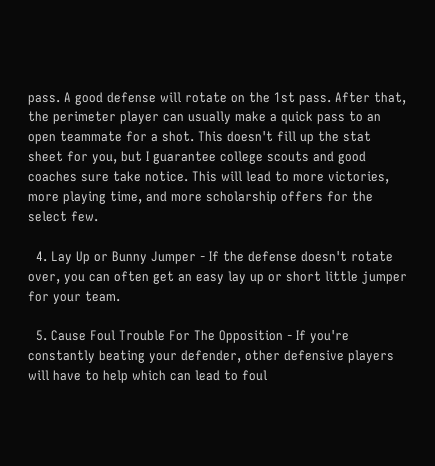pass. A good defense will rotate on the 1st pass. After that, the perimeter player can usually make a quick pass to an open teammate for a shot. This doesn't fill up the stat sheet for you, but I guarantee college scouts and good coaches sure take notice. This will lead to more victories, more playing time, and more scholarship offers for the select few.

  4. Lay Up or Bunny Jumper - If the defense doesn't rotate over, you can often get an easy lay up or short little jumper for your team.

  5. Cause Foul Trouble For The Opposition - If you're constantly beating your defender, other defensive players will have to help which can lead to foul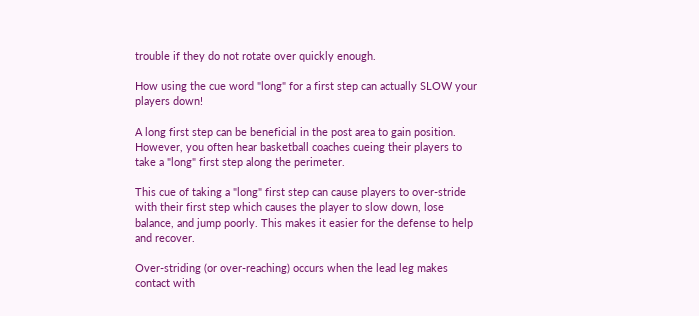trouble if they do not rotate over quickly enough.

How using the cue word "long" for a first step can actually SLOW your players down!

A long first step can be beneficial in the post area to gain position. However, you often hear basketball coaches cueing their players to take a "long" first step along the perimeter.

This cue of taking a "long" first step can cause players to over-stride with their first step which causes the player to slow down, lose balance, and jump poorly. This makes it easier for the defense to help and recover.

Over-striding (or over-reaching) occurs when the lead leg makes contact with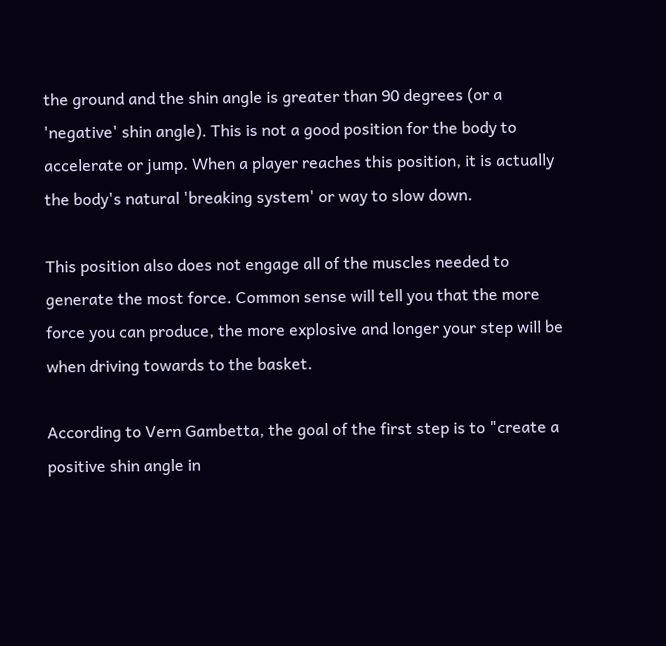the ground and the shin angle is greater than 90 degrees (or a 'negative' shin angle). This is not a good position for the body to accelerate or jump. When a player reaches this position, it is actually the body's natural 'breaking system' or way to slow down.

This position also does not engage all of the muscles needed to generate the most force. Common sense will tell you that the more force you can produce, the more explosive and longer your step will be when driving towards to the basket.

According to Vern Gambetta, the goal of the first step is to "create a positive shin angle in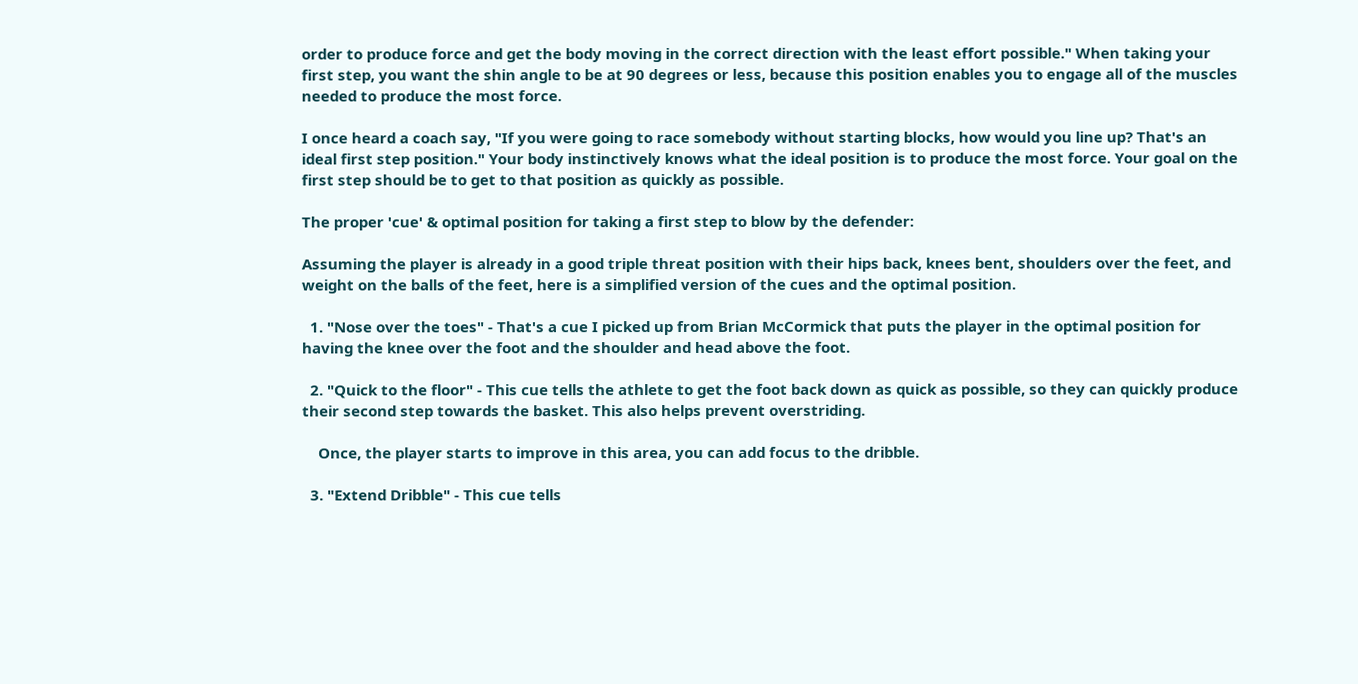order to produce force and get the body moving in the correct direction with the least effort possible." When taking your first step, you want the shin angle to be at 90 degrees or less, because this position enables you to engage all of the muscles needed to produce the most force.

I once heard a coach say, "If you were going to race somebody without starting blocks, how would you line up? That's an ideal first step position." Your body instinctively knows what the ideal position is to produce the most force. Your goal on the first step should be to get to that position as quickly as possible.

The proper 'cue' & optimal position for taking a first step to blow by the defender:

Assuming the player is already in a good triple threat position with their hips back, knees bent, shoulders over the feet, and weight on the balls of the feet, here is a simplified version of the cues and the optimal position.

  1. "Nose over the toes" - That's a cue I picked up from Brian McCormick that puts the player in the optimal position for having the knee over the foot and the shoulder and head above the foot.

  2. "Quick to the floor" - This cue tells the athlete to get the foot back down as quick as possible, so they can quickly produce their second step towards the basket. This also helps prevent overstriding.

    Once, the player starts to improve in this area, you can add focus to the dribble.

  3. "Extend Dribble" - This cue tells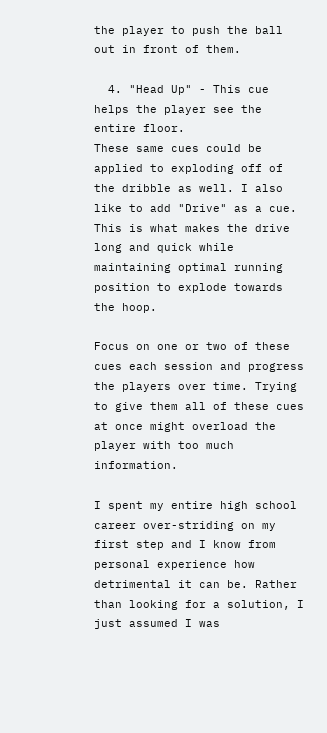the player to push the ball out in front of them.

  4. "Head Up" - This cue helps the player see the entire floor.
These same cues could be applied to exploding off of the dribble as well. I also like to add "Drive" as a cue. This is what makes the drive long and quick while maintaining optimal running position to explode towards the hoop.

Focus on one or two of these cues each session and progress the players over time. Trying to give them all of these cues at once might overload the player with too much information.

I spent my entire high school career over-striding on my first step and I know from personal experience how detrimental it can be. Rather than looking for a solution, I just assumed I was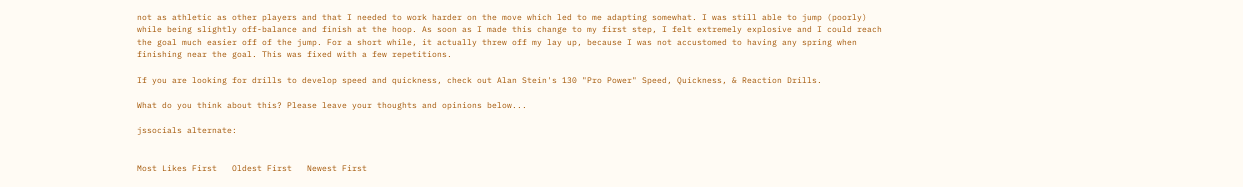not as athletic as other players and that I needed to work harder on the move which led to me adapting somewhat. I was still able to jump (poorly) while being slightly off-balance and finish at the hoop. As soon as I made this change to my first step, I felt extremely explosive and I could reach the goal much easier off of the jump. For a short while, it actually threw off my lay up, because I was not accustomed to having any spring when finishing near the goal. This was fixed with a few repetitions.

If you are looking for drills to develop speed and quickness, check out Alan Stein's 130 "Pro Power" Speed, Quickness, & Reaction Drills.

What do you think about this? Please leave your thoughts and opinions below...

jssocials alternate:


Most Likes First   Oldest First   Newest First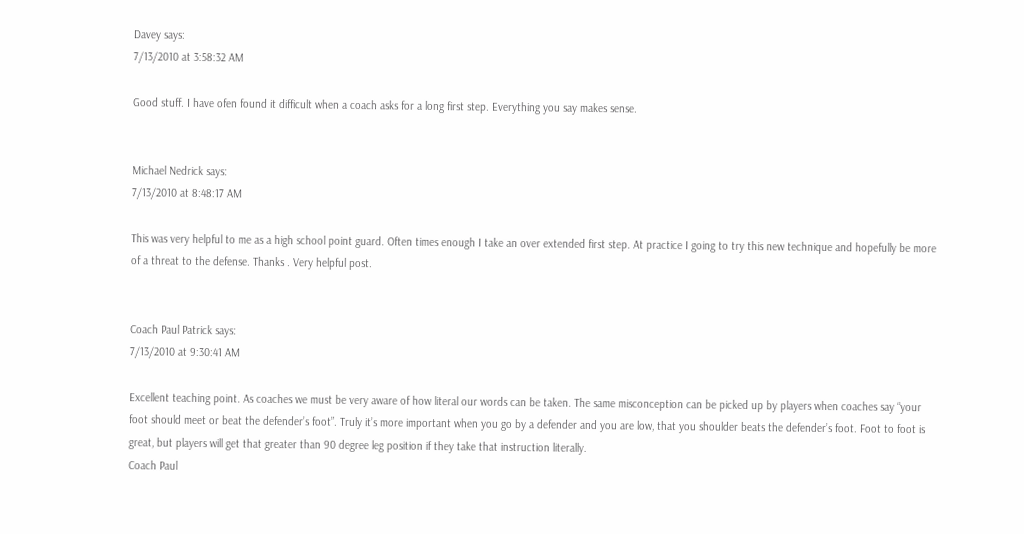Davey says:
7/13/2010 at 3:58:32 AM

Good stuff. I have ofen found it difficult when a coach asks for a long first step. Everything you say makes sense.


Michael Nedrick says:
7/13/2010 at 8:48:17 AM

This was very helpful to me as a high school point guard. Often times enough I take an over extended first step. At practice I going to try this new technique and hopefully be more of a threat to the defense. Thanks . Very helpful post.


Coach Paul Patrick says:
7/13/2010 at 9:30:41 AM

Excellent teaching point. As coaches we must be very aware of how literal our words can be taken. The same misconception can be picked up by players when coaches say “your foot should meet or beat the defender’s foot”. Truly it’s more important when you go by a defender and you are low, that you shoulder beats the defender’s foot. Foot to foot is great, but players will get that greater than 90 degree leg position if they take that instruction literally.
Coach Paul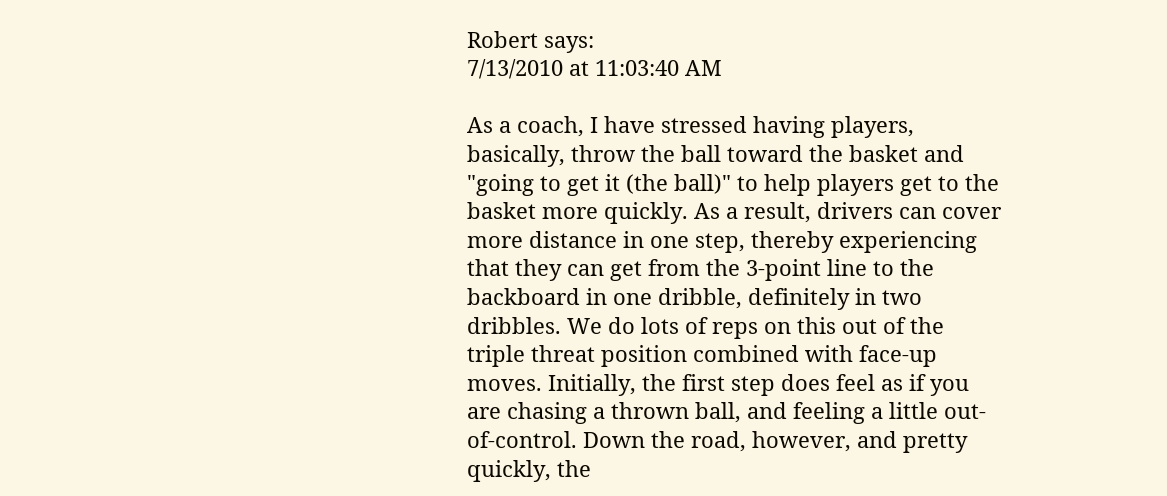Robert says:
7/13/2010 at 11:03:40 AM

As a coach, I have stressed having players, basically, throw the ball toward the basket and "going to get it (the ball)" to help players get to the basket more quickly. As a result, drivers can cover more distance in one step, thereby experiencing that they can get from the 3-point line to the backboard in one dribble, definitely in two dribbles. We do lots of reps on this out of the triple threat position combined with face-up moves. Initially, the first step does feel as if you are chasing a thrown ball, and feeling a little out-of-control. Down the road, however, and pretty quickly, the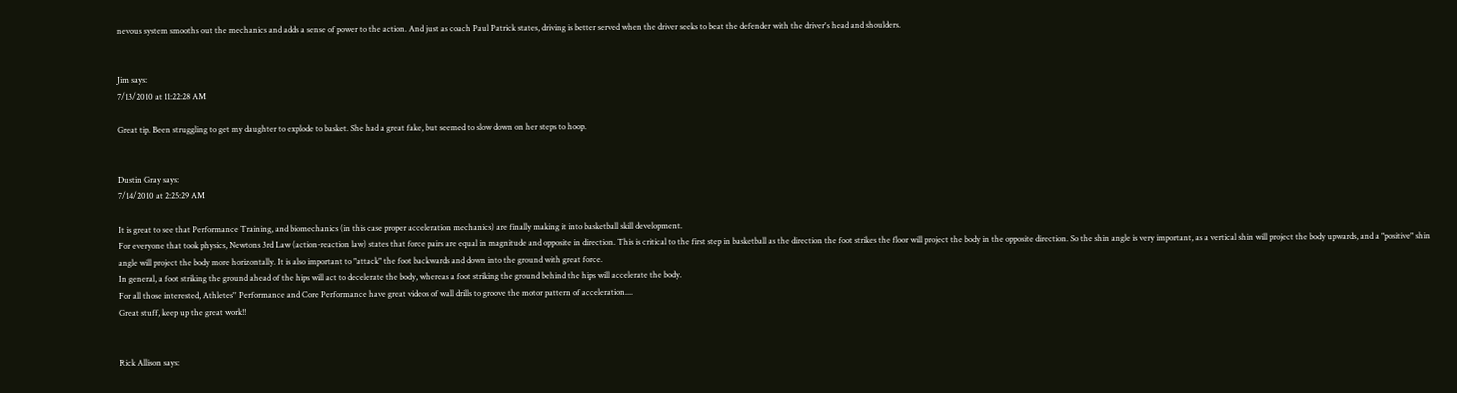nevous system smooths out the mechanics and adds a sense of power to the action. And just as coach Paul Patrick states, driving is better served when the driver seeks to beat the defender with the driver's head and shoulders.


Jim says:
7/13/2010 at 11:22:28 AM

Great tip. Been struggling to get my daughter to explode to basket. She had a great fake, but seemed to slow down on her steps to hoop.


Dustin Gray says:
7/14/2010 at 2:25:29 AM

It is great to see that Performance Training, and biomechanics (in this case proper acceleration mechanics) are finally making it into basketball skill development.
For everyone that took physics, Newtons 3rd Law (action-reaction law) states that force pairs are equal in magnitude and opposite in direction. This is critical to the first step in basketball as the direction the foot strikes the floor will project the body in the opposite direction. So the shin angle is very important, as a vertical shin will project the body upwards, and a "positive" shin angle will project the body more horizontally. It is also important to "attack" the foot backwards and down into the ground with great force.
In general, a foot striking the ground ahead of the hips will act to decelerate the body, whereas a foot striking the ground behind the hips will accelerate the body.
For all those interested, Athletes'' Performance and Core Performance have great videos of wall drills to groove the motor pattern of acceleration....
Great stuff, keep up the great work!!


Rick Allison says: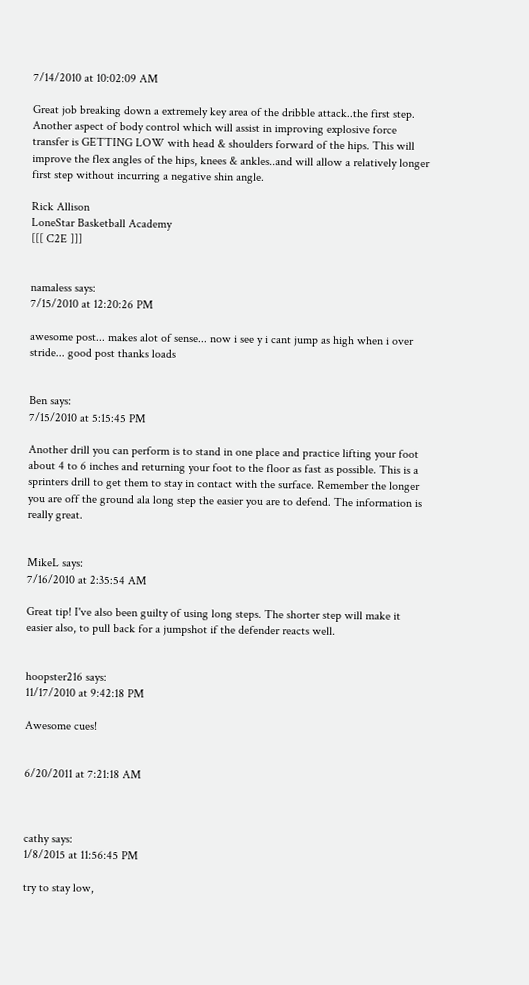7/14/2010 at 10:02:09 AM

Great job breaking down a extremely key area of the dribble attack..the first step. Another aspect of body control which will assist in improving explosive force transfer is GETTING LOW with head & shoulders forward of the hips. This will improve the flex angles of the hips, knees & ankles..and will allow a relatively longer first step without incurring a negative shin angle.

Rick Allison
LoneStar Basketball Academy
[[[ C2E ]]]


namaless says:
7/15/2010 at 12:20:26 PM

awesome post... makes alot of sense... now i see y i cant jump as high when i over stride... good post thanks loads


Ben says:
7/15/2010 at 5:15:45 PM

Another drill you can perform is to stand in one place and practice lifting your foot about 4 to 6 inches and returning your foot to the floor as fast as possible. This is a sprinters drill to get them to stay in contact with the surface. Remember the longer you are off the ground ala long step the easier you are to defend. The information is really great.


MikeL says:
7/16/2010 at 2:35:54 AM

Great tip! I've also been guilty of using long steps. The shorter step will make it easier also, to pull back for a jumpshot if the defender reacts well.


hoopster216 says:
11/17/2010 at 9:42:18 PM

Awesome cues!


6/20/2011 at 7:21:18 AM



cathy says:
1/8/2015 at 11:56:45 PM

try to stay low,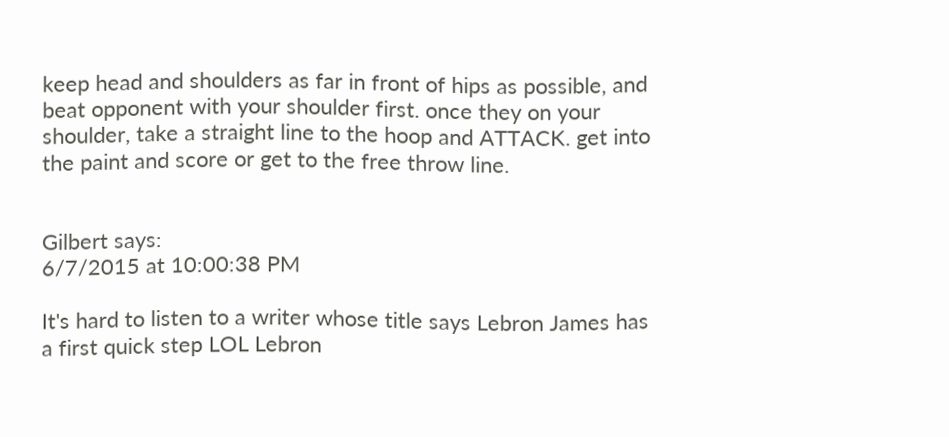keep head and shoulders as far in front of hips as possible, and beat opponent with your shoulder first. once they on your shoulder, take a straight line to the hoop and ATTACK. get into the paint and score or get to the free throw line.


Gilbert says:
6/7/2015 at 10:00:38 PM

It's hard to listen to a writer whose title says Lebron James has a first quick step LOL Lebron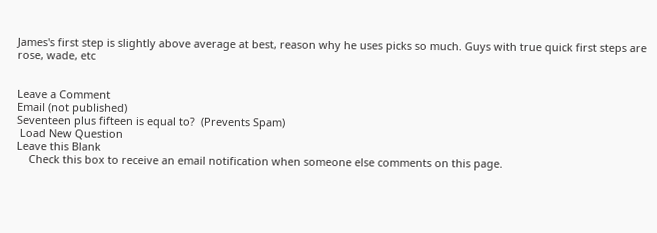James's first step is slightly above average at best, reason why he uses picks so much. Guys with true quick first steps are rose, wade, etc


Leave a Comment
Email (not published)
Seventeen plus fifteen is equal to?  (Prevents Spam)
 Load New Question
Leave this Blank
    Check this box to receive an email notification when someone else comments on this page.